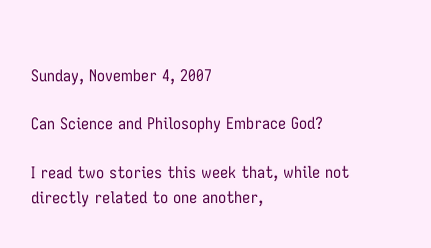Sunday, November 4, 2007

Can Science and Philosophy Embrace God?

I read two stories this week that, while not directly related to one another,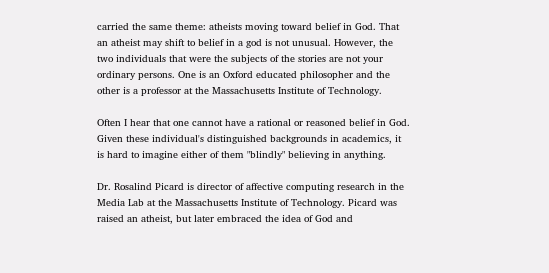carried the same theme: atheists moving toward belief in God. That an atheist may shift to belief in a god is not unusual. However, the two individuals that were the subjects of the stories are not your ordinary persons. One is an Oxford educated philosopher and the other is a professor at the Massachusetts Institute of Technology.

Often I hear that one cannot have a rational or reasoned belief in God. Given these individual's distinguished backgrounds in academics, it is hard to imagine either of them "blindly" believing in anything.

Dr. Rosalind Picard is director of affective computing research in the Media Lab at the Massachusetts Institute of Technology. Picard was raised an atheist, but later embraced the idea of God and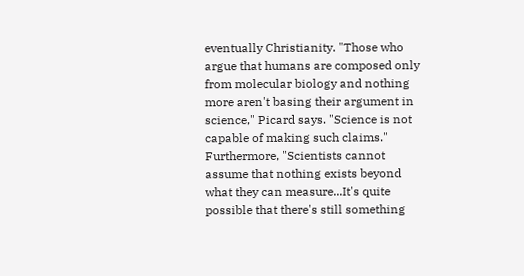eventually Christianity. "Those who argue that humans are composed only from molecular biology and nothing more aren't basing their argument in science," Picard says. "Science is not capable of making such claims." Furthermore, "Scientists cannot assume that nothing exists beyond what they can measure...It's quite possible that there's still something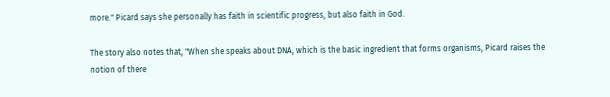more." Picard says she personally has faith in scientific progress, but also faith in God.

The story also notes that, "When she speaks about DNA, which is the basic ingredient that forms organisms, Picard raises the notion of there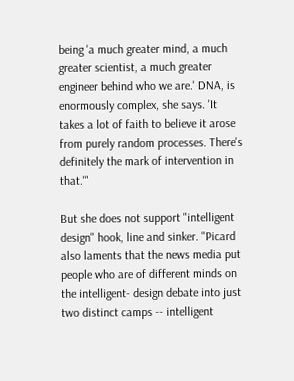being 'a much greater mind, a much greater scientist, a much greater engineer behind who we are.' DNA, is enormously complex, she says. 'It takes a lot of faith to believe it arose from purely random processes. There's definitely the mark of intervention in that.'"

But she does not support "intelligent design" hook, line and sinker. "Picard also laments that the news media put people who are of different minds on the intelligent- design debate into just two distinct camps -- intelligent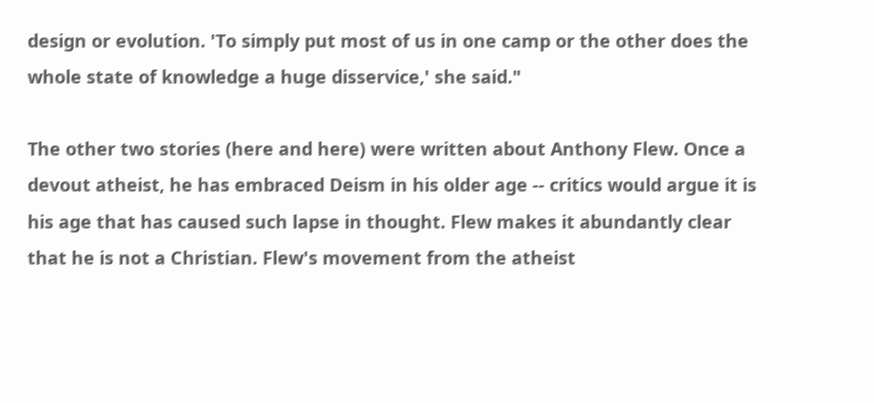design or evolution. 'To simply put most of us in one camp or the other does the whole state of knowledge a huge disservice,' she said."

The other two stories (here and here) were written about Anthony Flew. Once a devout atheist, he has embraced Deism in his older age -- critics would argue it is his age that has caused such lapse in thought. Flew makes it abundantly clear that he is not a Christian. Flew's movement from the atheist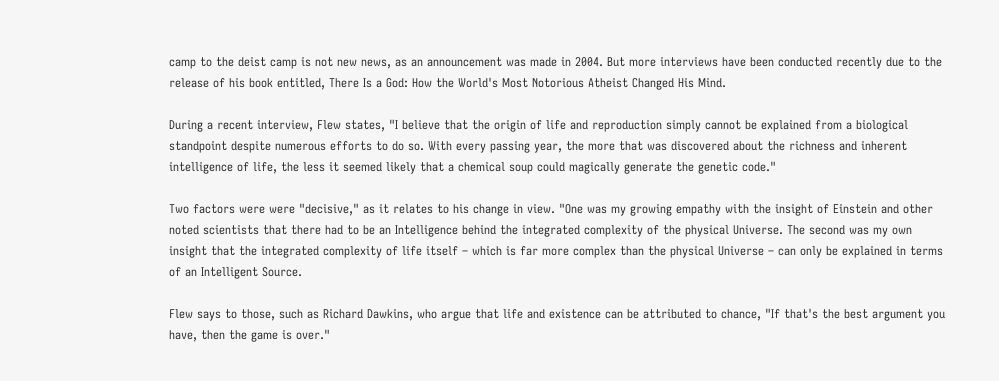camp to the deist camp is not new news, as an announcement was made in 2004. But more interviews have been conducted recently due to the release of his book entitled, There Is a God: How the World's Most Notorious Atheist Changed His Mind.

During a recent interview, Flew states, "I believe that the origin of life and reproduction simply cannot be explained from a biological standpoint despite numerous efforts to do so. With every passing year, the more that was discovered about the richness and inherent intelligence of life, the less it seemed likely that a chemical soup could magically generate the genetic code."

Two factors were were "decisive," as it relates to his change in view. "One was my growing empathy with the insight of Einstein and other noted scientists that there had to be an Intelligence behind the integrated complexity of the physical Universe. The second was my own insight that the integrated complexity of life itself – which is far more complex than the physical Universe – can only be explained in terms of an Intelligent Source.

Flew says to those, such as Richard Dawkins, who argue that life and existence can be attributed to chance, "If that's the best argument you have, then the game is over."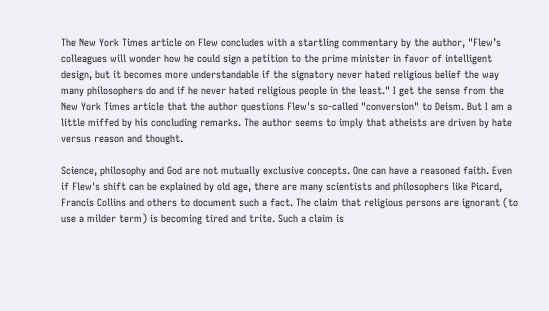The New York Times article on Flew concludes with a startling commentary by the author, "Flew’s colleagues will wonder how he could sign a petition to the prime minister in favor of intelligent design, but it becomes more understandable if the signatory never hated religious belief the way many philosophers do and if he never hated religious people in the least." I get the sense from the New York Times article that the author questions Flew's so-called "conversion" to Deism. But I am a little miffed by his concluding remarks. The author seems to imply that atheists are driven by hate versus reason and thought.

Science, philosophy and God are not mutually exclusive concepts. One can have a reasoned faith. Even if Flew's shift can be explained by old age, there are many scientists and philosophers like Picard, Francis Collins and others to document such a fact. The claim that religious persons are ignorant (to use a milder term) is becoming tired and trite. Such a claim is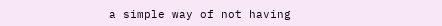a simple way of not having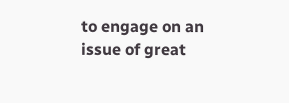to engage on an issue of great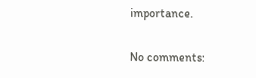importance.

No comments: